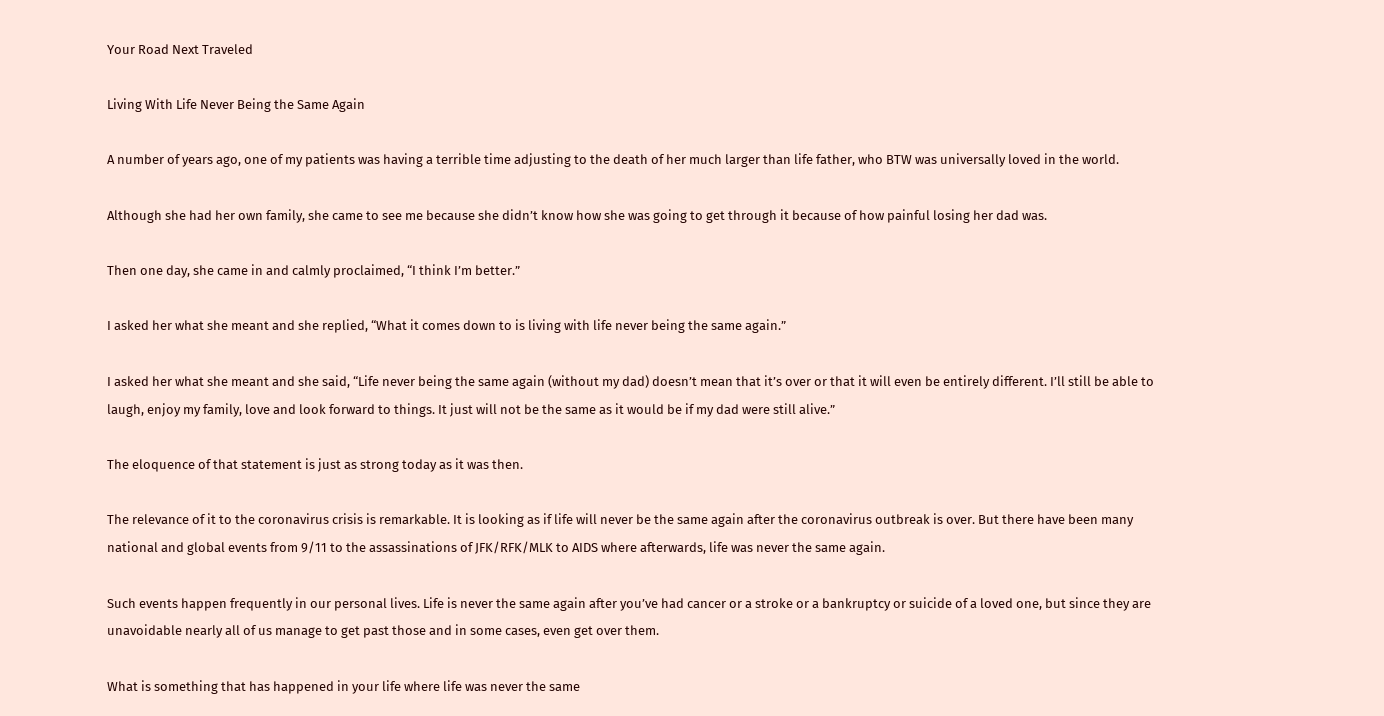Your Road Next Traveled

Living With Life Never Being the Same Again

A number of years ago, one of my patients was having a terrible time adjusting to the death of her much larger than life father, who BTW was universally loved in the world.

Although she had her own family, she came to see me because she didn’t know how she was going to get through it because of how painful losing her dad was.

Then one day, she came in and calmly proclaimed, “I think I’m better.”

I asked her what she meant and she replied, “What it comes down to is living with life never being the same again.”

I asked her what she meant and she said, “Life never being the same again (without my dad) doesn’t mean that it’s over or that it will even be entirely different. I’ll still be able to laugh, enjoy my family, love and look forward to things. It just will not be the same as it would be if my dad were still alive.”

The eloquence of that statement is just as strong today as it was then.

The relevance of it to the coronavirus crisis is remarkable. It is looking as if life will never be the same again after the coronavirus outbreak is over. But there have been many national and global events from 9/11 to the assassinations of JFK/RFK/MLK to AIDS where afterwards, life was never the same again.

Such events happen frequently in our personal lives. Life is never the same again after you’ve had cancer or a stroke or a bankruptcy or suicide of a loved one, but since they are unavoidable nearly all of us manage to get past those and in some cases, even get over them.

What is something that has happened in your life where life was never the same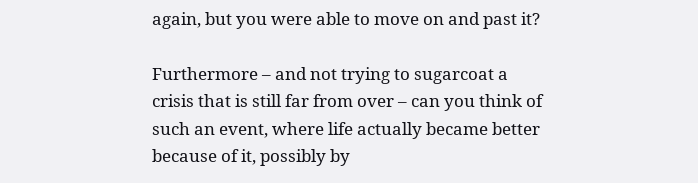again, but you were able to move on and past it?

Furthermore – and not trying to sugarcoat a crisis that is still far from over – can you think of such an event, where life actually became better because of it, possibly by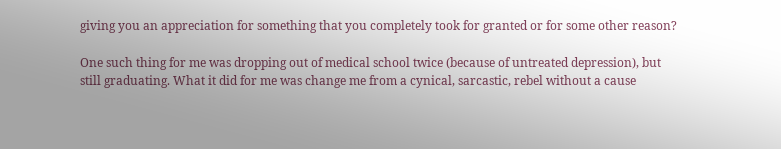giving you an appreciation for something that you completely took for granted or for some other reason?

One such thing for me was dropping out of medical school twice (because of untreated depression), but still graduating. What it did for me was change me from a cynical, sarcastic, rebel without a cause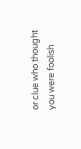or clue who thought you were foolish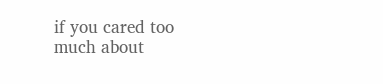if you cared too much about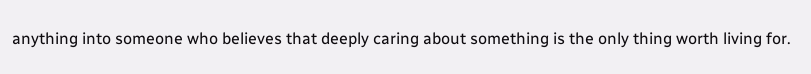anything into someone who believes that deeply caring about something is the only thing worth living for.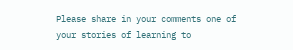Please share in your comments one of your stories of learning to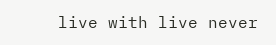live with live never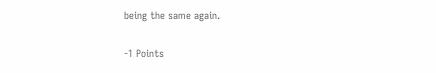being the same again.

-1 Points